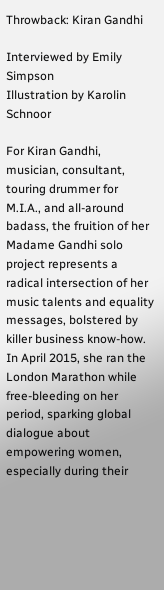Throwback: Kiran Gandhi

Interviewed by Emily Simpson
Illustration by Karolin Schnoor

For Kiran Gandhi, musician, consultant, touring drummer for M.I.A., and all-around badass, the fruition of her Madame Gandhi solo project represents a radical intersection of her music talents and equality messages, bolstered by killer business know-how. In April 2015, she ran the London Marathon while free-bleeding on her period, sparking global dialogue about empowering women, especially during their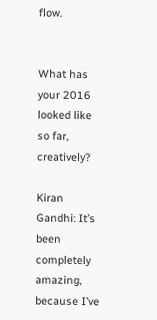flow.


What has your 2016 looked like so far, creatively?

Kiran Gandhi: It’s been completely amazing, because I’ve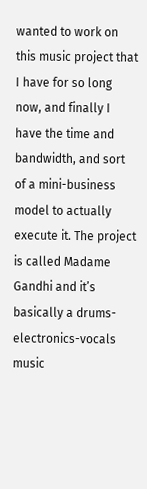wanted to work on this music project that I have for so long now, and finally I have the time and bandwidth, and sort of a mini-business model to actually execute it. The project is called Madame Gandhi and it’s basically a drums-electronics-vocals music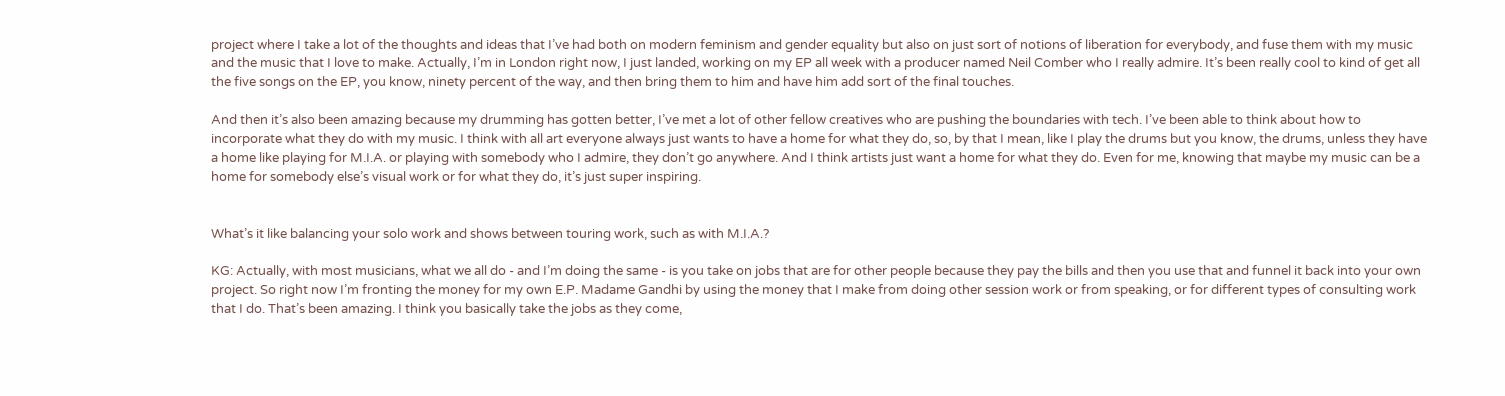project where I take a lot of the thoughts and ideas that I’ve had both on modern feminism and gender equality but also on just sort of notions of liberation for everybody, and fuse them with my music and the music that I love to make. Actually, I’m in London right now, I just landed, working on my EP all week with a producer named Neil Comber who I really admire. It’s been really cool to kind of get all the five songs on the EP, you know, ninety percent of the way, and then bring them to him and have him add sort of the final touches.

And then it’s also been amazing because my drumming has gotten better, I’ve met a lot of other fellow creatives who are pushing the boundaries with tech. I’ve been able to think about how to incorporate what they do with my music. I think with all art everyone always just wants to have a home for what they do, so, by that I mean, like I play the drums but you know, the drums, unless they have a home like playing for M.I.A. or playing with somebody who I admire, they don’t go anywhere. And I think artists just want a home for what they do. Even for me, knowing that maybe my music can be a home for somebody else’s visual work or for what they do, it’s just super inspiring.


What’s it like balancing your solo work and shows between touring work, such as with M.I.A.?

KG: Actually, with most musicians, what we all do - and I’m doing the same - is you take on jobs that are for other people because they pay the bills and then you use that and funnel it back into your own project. So right now I’m fronting the money for my own E.P. Madame Gandhi by using the money that I make from doing other session work or from speaking, or for different types of consulting work that I do. That’s been amazing. I think you basically take the jobs as they come,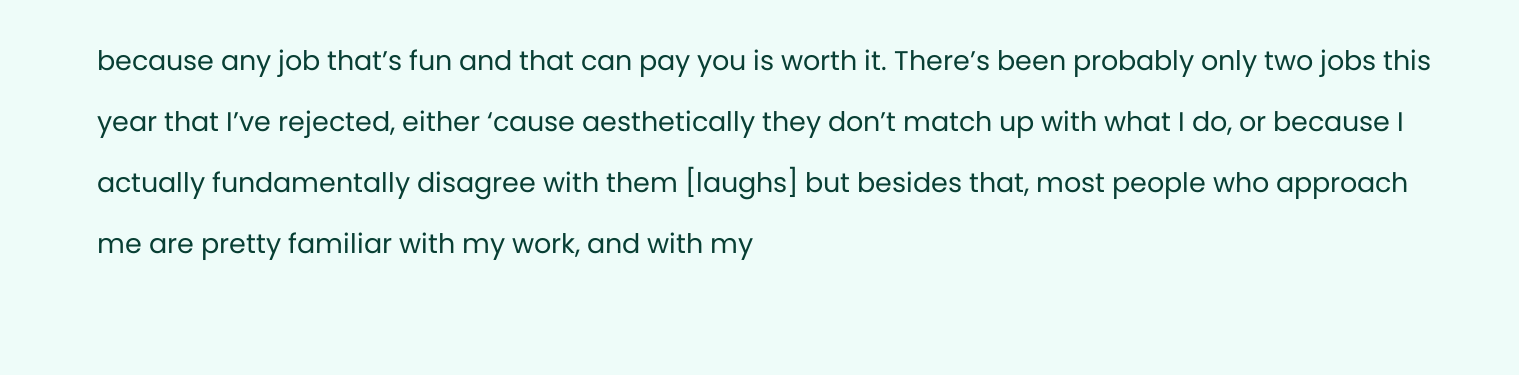because any job that’s fun and that can pay you is worth it. There’s been probably only two jobs this year that I’ve rejected, either ‘cause aesthetically they don’t match up with what I do, or because I actually fundamentally disagree with them [laughs] but besides that, most people who approach me are pretty familiar with my work, and with my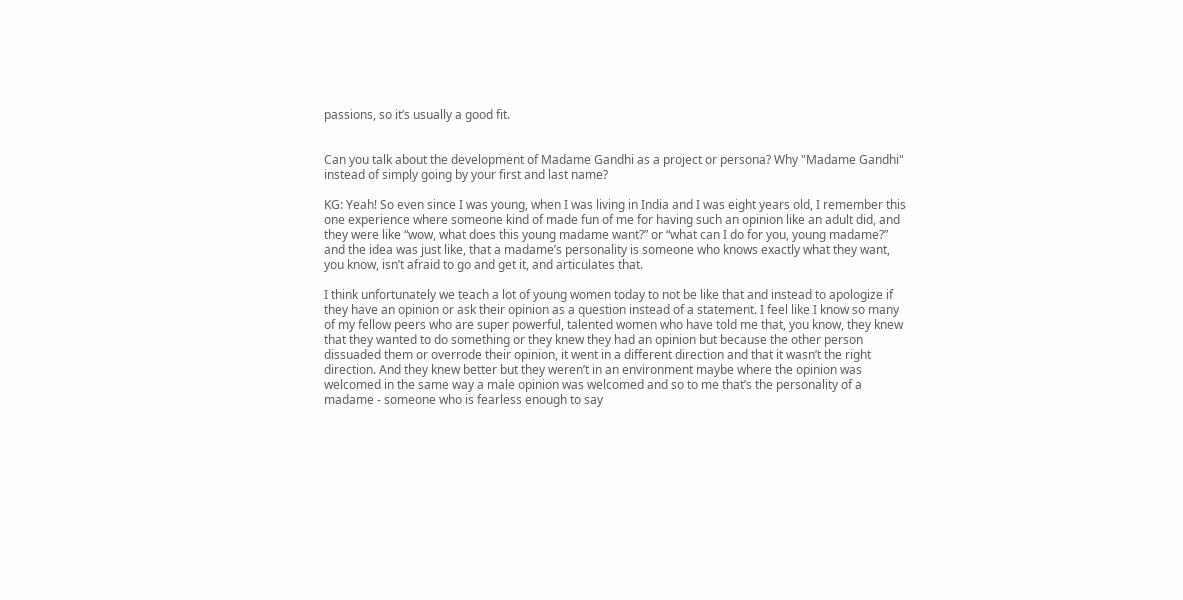passions, so it’s usually a good fit.


Can you talk about the development of Madame Gandhi as a project or persona? Why "Madame Gandhi" instead of simply going by your first and last name?

KG: Yeah! So even since I was young, when I was living in India and I was eight years old, I remember this one experience where someone kind of made fun of me for having such an opinion like an adult did, and they were like “wow, what does this young madame want?” or “what can I do for you, young madame?” and the idea was just like, that a madame’s personality is someone who knows exactly what they want, you know, isn’t afraid to go and get it, and articulates that.

I think unfortunately we teach a lot of young women today to not be like that and instead to apologize if they have an opinion or ask their opinion as a question instead of a statement. I feel like I know so many of my fellow peers who are super powerful, talented women who have told me that, you know, they knew that they wanted to do something or they knew they had an opinion but because the other person dissuaded them or overrode their opinion, it went in a different direction and that it wasn’t the right direction. And they knew better but they weren’t in an environment maybe where the opinion was welcomed in the same way a male opinion was welcomed and so to me that’s the personality of a madame - someone who is fearless enough to say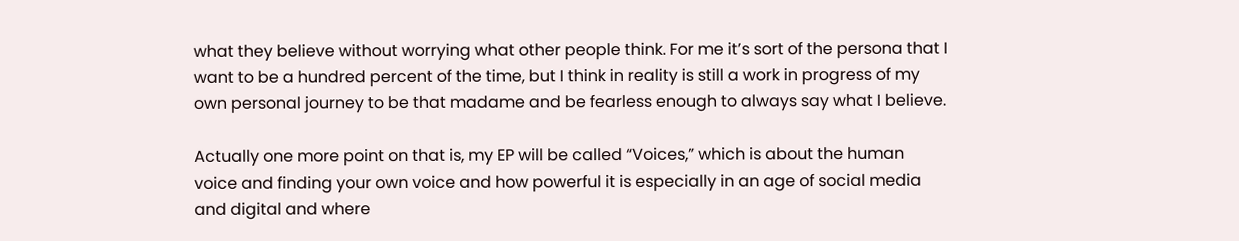what they believe without worrying what other people think. For me it’s sort of the persona that I want to be a hundred percent of the time, but I think in reality is still a work in progress of my own personal journey to be that madame and be fearless enough to always say what I believe.

Actually one more point on that is, my EP will be called “Voices,” which is about the human voice and finding your own voice and how powerful it is especially in an age of social media and digital and where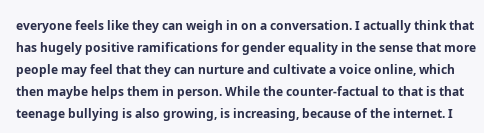everyone feels like they can weigh in on a conversation. I actually think that has hugely positive ramifications for gender equality in the sense that more people may feel that they can nurture and cultivate a voice online, which then maybe helps them in person. While the counter-factual to that is that teenage bullying is also growing, is increasing, because of the internet. I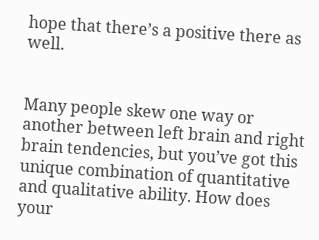hope that there’s a positive there as well.


Many people skew one way or another between left brain and right brain tendencies, but you’ve got this unique combination of quantitative and qualitative ability. How does your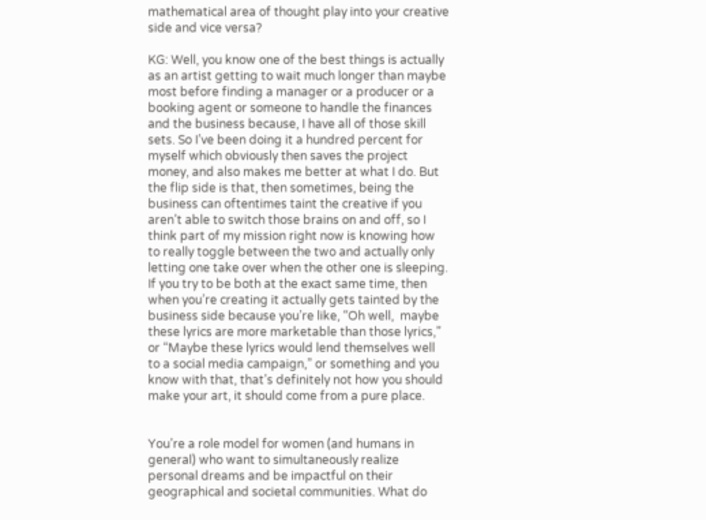mathematical area of thought play into your creative side and vice versa?

KG: Well, you know one of the best things is actually as an artist getting to wait much longer than maybe most before finding a manager or a producer or a booking agent or someone to handle the finances and the business because, I have all of those skill sets. So I’ve been doing it a hundred percent for myself which obviously then saves the project money, and also makes me better at what I do. But the flip side is that, then sometimes, being the business can oftentimes taint the creative if you aren’t able to switch those brains on and off, so I think part of my mission right now is knowing how to really toggle between the two and actually only letting one take over when the other one is sleeping. If you try to be both at the exact same time, then when you’re creating it actually gets tainted by the business side because you’re like, “Oh well,  maybe these lyrics are more marketable than those lyrics,” or “Maybe these lyrics would lend themselves well to a social media campaign,” or something and you know with that, that’s definitely not how you should make your art, it should come from a pure place.


You’re a role model for women (and humans in general) who want to simultaneously realize personal dreams and be impactful on their geographical and societal communities. What do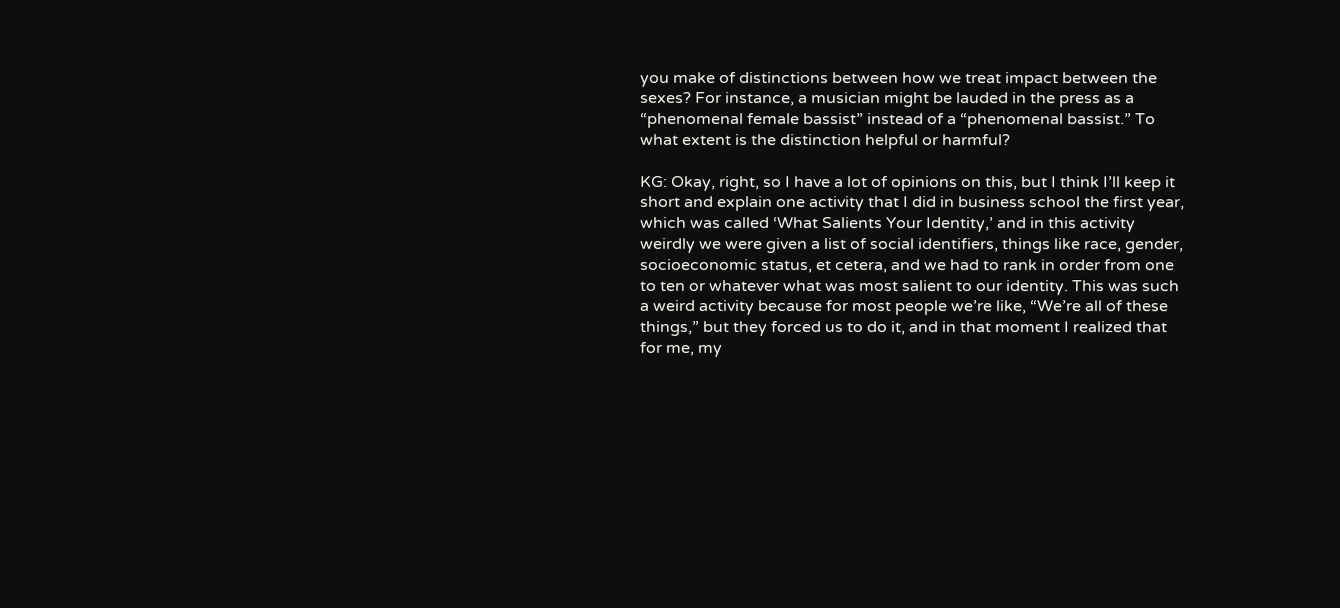you make of distinctions between how we treat impact between the sexes? For instance, a musician might be lauded in the press as a “phenomenal female bassist” instead of a “phenomenal bassist.” To what extent is the distinction helpful or harmful?

KG: Okay, right, so I have a lot of opinions on this, but I think I’ll keep it short and explain one activity that I did in business school the first year, which was called ‘What Salients Your Identity,’ and in this activity weirdly we were given a list of social identifiers, things like race, gender, socioeconomic status, et cetera, and we had to rank in order from one to ten or whatever what was most salient to our identity. This was such a weird activity because for most people we’re like, “We’re all of these things,” but they forced us to do it, and in that moment I realized that for me, my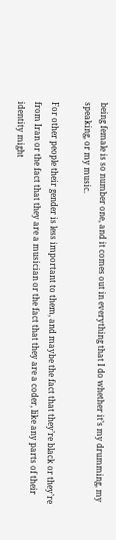being female is so number one, and it comes out in everything that I do whether it’s my drumming, my speaking, or my music.

For other people their gender is less important to them, and maybe the fact that they’re black or they’re from Iran or the fact that they are a musician or the fact that they are a coder, like any parts of their identity might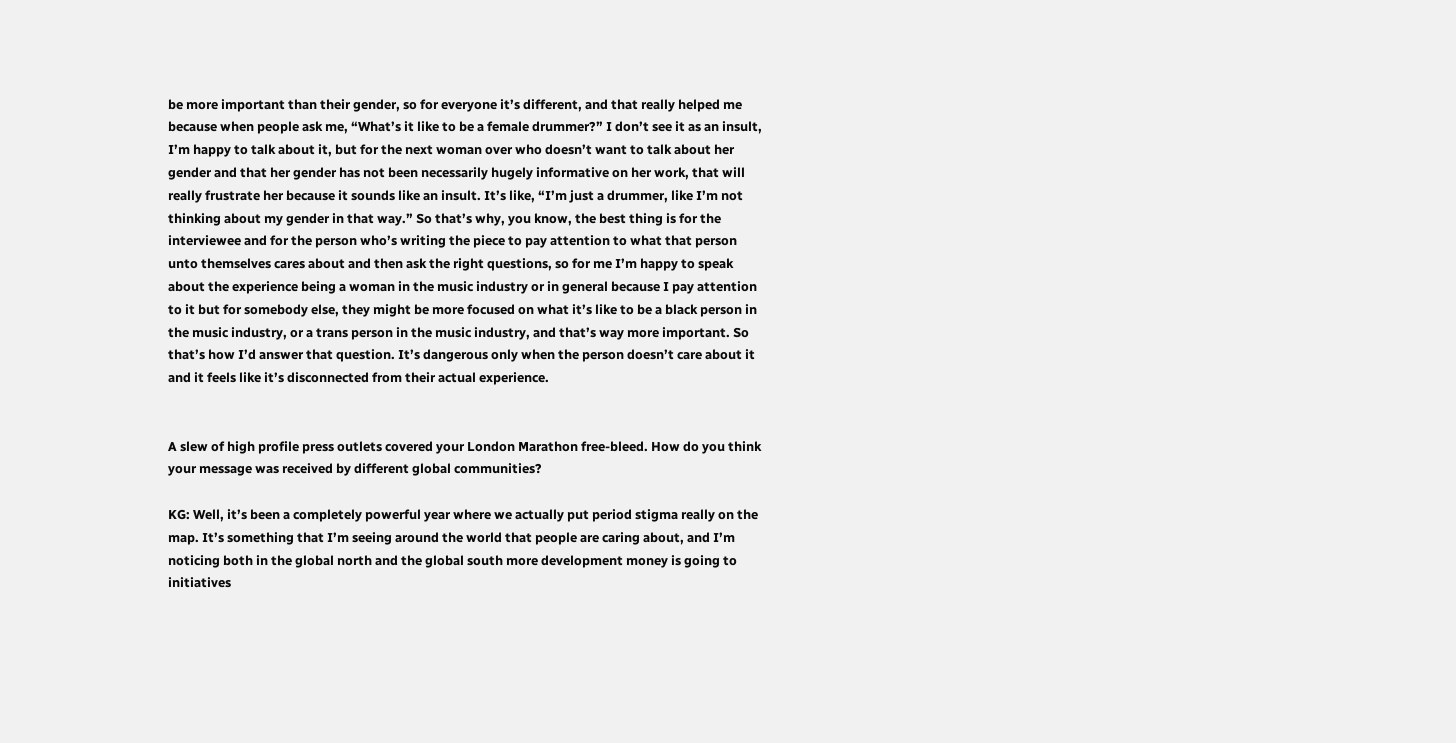be more important than their gender, so for everyone it’s different, and that really helped me because when people ask me, “What’s it like to be a female drummer?” I don’t see it as an insult, I’m happy to talk about it, but for the next woman over who doesn’t want to talk about her gender and that her gender has not been necessarily hugely informative on her work, that will really frustrate her because it sounds like an insult. It’s like, “I’m just a drummer, like I’m not thinking about my gender in that way.” So that’s why, you know, the best thing is for the interviewee and for the person who’s writing the piece to pay attention to what that person unto themselves cares about and then ask the right questions, so for me I’m happy to speak about the experience being a woman in the music industry or in general because I pay attention to it but for somebody else, they might be more focused on what it’s like to be a black person in the music industry, or a trans person in the music industry, and that’s way more important. So that’s how I’d answer that question. It’s dangerous only when the person doesn’t care about it and it feels like it’s disconnected from their actual experience.


A slew of high profile press outlets covered your London Marathon free-bleed. How do you think your message was received by different global communities?

KG: Well, it’s been a completely powerful year where we actually put period stigma really on the map. It’s something that I’m seeing around the world that people are caring about, and I’m noticing both in the global north and the global south more development money is going to initiatives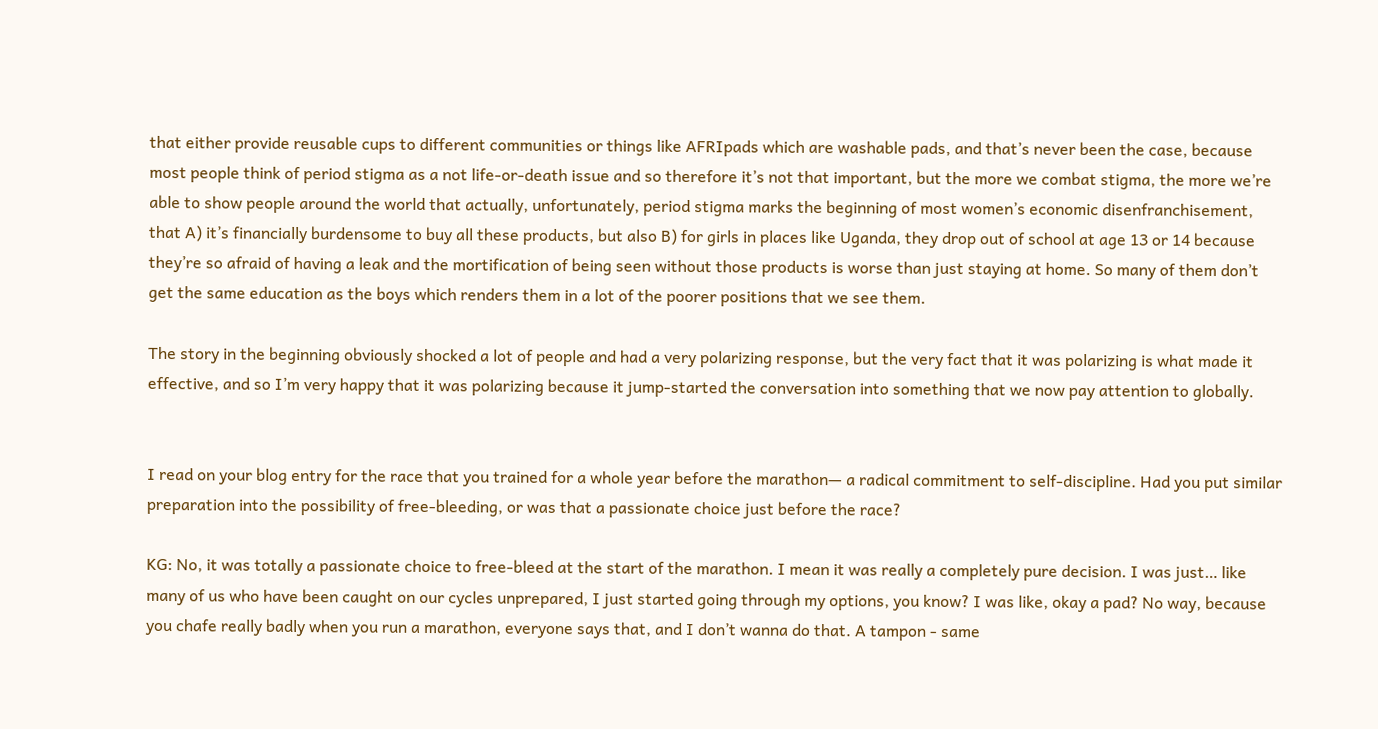that either provide reusable cups to different communities or things like AFRIpads which are washable pads, and that’s never been the case, because most people think of period stigma as a not life-or-death issue and so therefore it’s not that important, but the more we combat stigma, the more we’re able to show people around the world that actually, unfortunately, period stigma marks the beginning of most women’s economic disenfranchisement, that A) it’s financially burdensome to buy all these products, but also B) for girls in places like Uganda, they drop out of school at age 13 or 14 because they’re so afraid of having a leak and the mortification of being seen without those products is worse than just staying at home. So many of them don’t get the same education as the boys which renders them in a lot of the poorer positions that we see them.

The story in the beginning obviously shocked a lot of people and had a very polarizing response, but the very fact that it was polarizing is what made it effective, and so I’m very happy that it was polarizing because it jump-started the conversation into something that we now pay attention to globally.


I read on your blog entry for the race that you trained for a whole year before the marathon— a radical commitment to self-discipline. Had you put similar preparation into the possibility of free-bleeding, or was that a passionate choice just before the race?

KG: No, it was totally a passionate choice to free-bleed at the start of the marathon. I mean it was really a completely pure decision. I was just… like many of us who have been caught on our cycles unprepared, I just started going through my options, you know? I was like, okay a pad? No way, because you chafe really badly when you run a marathon, everyone says that, and I don’t wanna do that. A tampon - same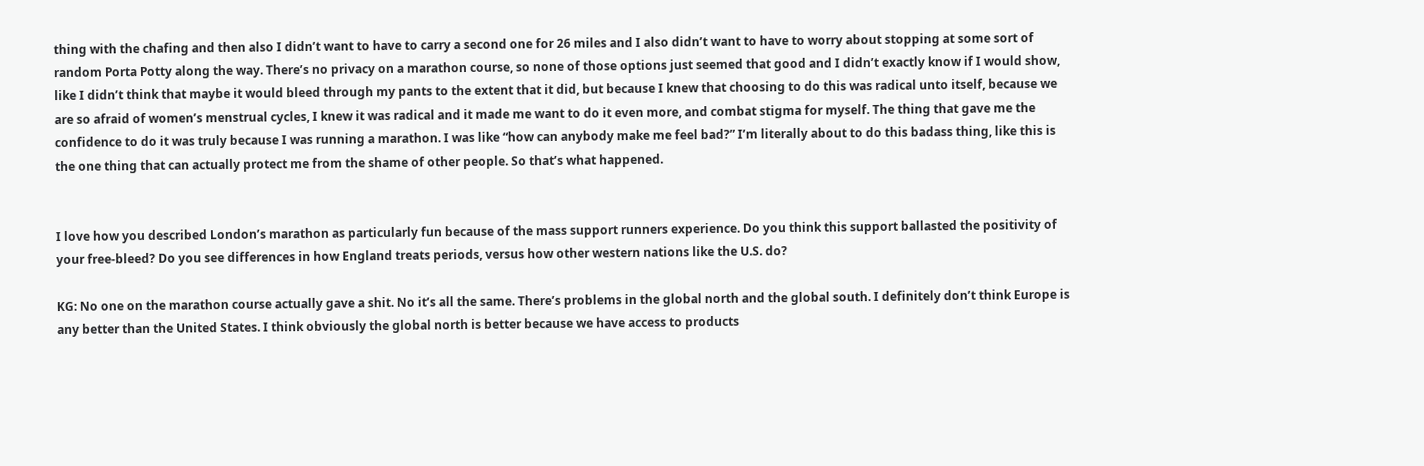thing with the chafing and then also I didn’t want to have to carry a second one for 26 miles and I also didn’t want to have to worry about stopping at some sort of random Porta Potty along the way. There’s no privacy on a marathon course, so none of those options just seemed that good and I didn’t exactly know if I would show, like I didn’t think that maybe it would bleed through my pants to the extent that it did, but because I knew that choosing to do this was radical unto itself, because we are so afraid of women’s menstrual cycles, I knew it was radical and it made me want to do it even more, and combat stigma for myself. The thing that gave me the confidence to do it was truly because I was running a marathon. I was like “how can anybody make me feel bad?” I’m literally about to do this badass thing, like this is the one thing that can actually protect me from the shame of other people. So that’s what happened.


I love how you described London’s marathon as particularly fun because of the mass support runners experience. Do you think this support ballasted the positivity of your free-bleed? Do you see differences in how England treats periods, versus how other western nations like the U.S. do?

KG: No one on the marathon course actually gave a shit. No it’s all the same. There’s problems in the global north and the global south. I definitely don’t think Europe is any better than the United States. I think obviously the global north is better because we have access to products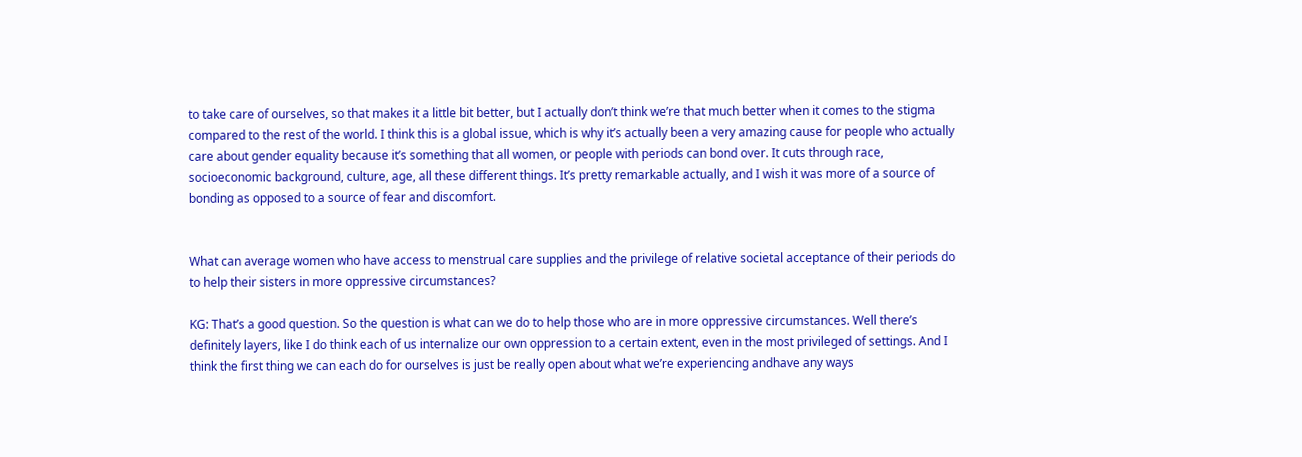to take care of ourselves, so that makes it a little bit better, but I actually don’t think we’re that much better when it comes to the stigma compared to the rest of the world. I think this is a global issue, which is why it’s actually been a very amazing cause for people who actually care about gender equality because it’s something that all women, or people with periods can bond over. It cuts through race, socioeconomic background, culture, age, all these different things. It’s pretty remarkable actually, and I wish it was more of a source of bonding as opposed to a source of fear and discomfort.


What can average women who have access to menstrual care supplies and the privilege of relative societal acceptance of their periods do to help their sisters in more oppressive circumstances?

KG: That’s a good question. So the question is what can we do to help those who are in more oppressive circumstances. Well there’s definitely layers, like I do think each of us internalize our own oppression to a certain extent, even in the most privileged of settings. And I think the first thing we can each do for ourselves is just be really open about what we’re experiencing andhave any ways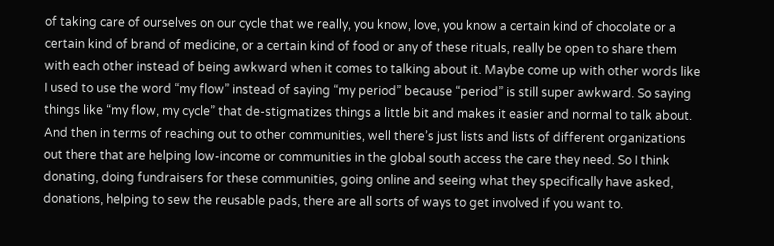of taking care of ourselves on our cycle that we really, you know, love, you know a certain kind of chocolate or a certain kind of brand of medicine, or a certain kind of food or any of these rituals, really be open to share them with each other instead of being awkward when it comes to talking about it. Maybe come up with other words like I used to use the word “my flow” instead of saying “my period” because “period” is still super awkward. So saying things like “my flow, my cycle” that de-stigmatizes things a little bit and makes it easier and normal to talk about. And then in terms of reaching out to other communities, well there’s just lists and lists of different organizations out there that are helping low-income or communities in the global south access the care they need. So I think donating, doing fundraisers for these communities, going online and seeing what they specifically have asked, donations, helping to sew the reusable pads, there are all sorts of ways to get involved if you want to.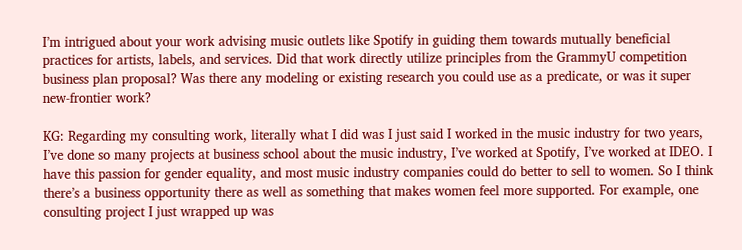I’m intrigued about your work advising music outlets like Spotify in guiding them towards mutually beneficial practices for artists, labels, and services. Did that work directly utilize principles from the GrammyU competition business plan proposal? Was there any modeling or existing research you could use as a predicate, or was it super new-frontier work?

KG: Regarding my consulting work, literally what I did was I just said I worked in the music industry for two years, I’ve done so many projects at business school about the music industry, I’ve worked at Spotify, I’ve worked at IDEO. I have this passion for gender equality, and most music industry companies could do better to sell to women. So I think there’s a business opportunity there as well as something that makes women feel more supported. For example, one consulting project I just wrapped up was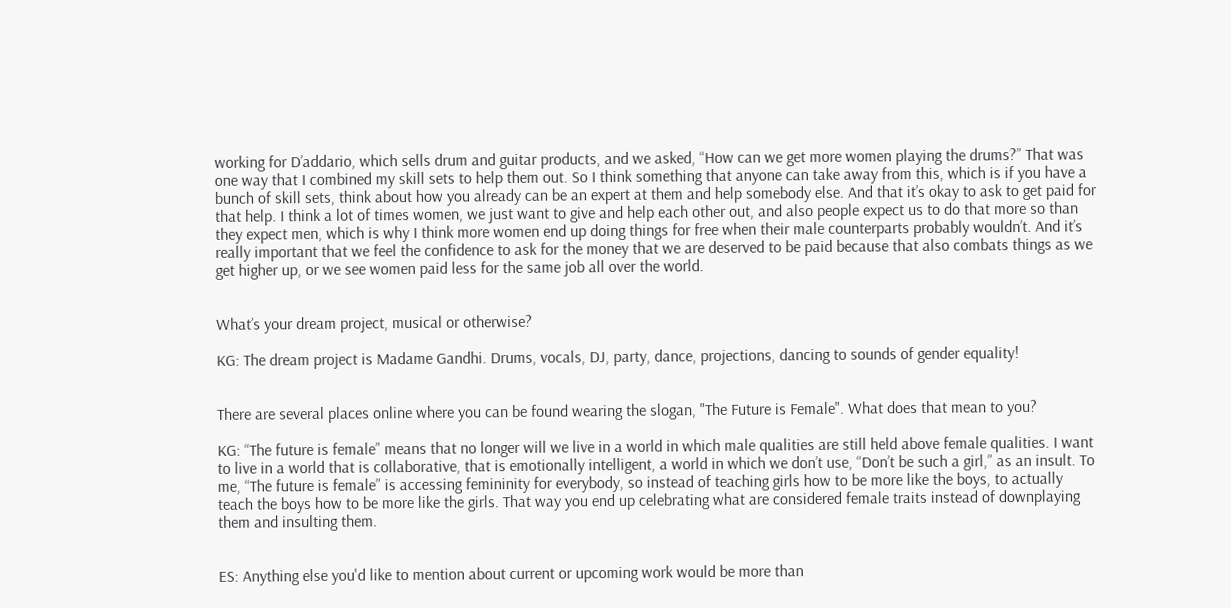working for D’addario, which sells drum and guitar products, and we asked, “How can we get more women playing the drums?” That was one way that I combined my skill sets to help them out. So I think something that anyone can take away from this, which is if you have a bunch of skill sets, think about how you already can be an expert at them and help somebody else. And that it’s okay to ask to get paid for that help. I think a lot of times women, we just want to give and help each other out, and also people expect us to do that more so than they expect men, which is why I think more women end up doing things for free when their male counterparts probably wouldn’t. And it’s really important that we feel the confidence to ask for the money that we are deserved to be paid because that also combats things as we get higher up, or we see women paid less for the same job all over the world.


What’s your dream project, musical or otherwise?

KG: The dream project is Madame Gandhi. Drums, vocals, DJ, party, dance, projections, dancing to sounds of gender equality!


There are several places online where you can be found wearing the slogan, "The Future is Female". What does that mean to you?

KG: “The future is female” means that no longer will we live in a world in which male qualities are still held above female qualities. I want to live in a world that is collaborative, that is emotionally intelligent, a world in which we don’t use, “Don’t be such a girl,” as an insult. To me, “The future is female” is accessing femininity for everybody, so instead of teaching girls how to be more like the boys, to actually teach the boys how to be more like the girls. That way you end up celebrating what are considered female traits instead of downplaying them and insulting them.


ES: Anything else you'd like to mention about current or upcoming work would be more than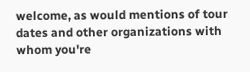welcome, as would mentions of tour dates and other organizations with whom you're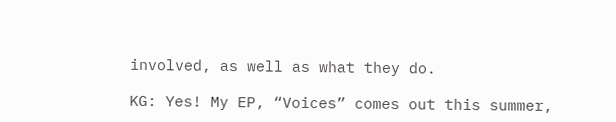involved, as well as what they do.

KG: Yes! My EP, “Voices” comes out this summer,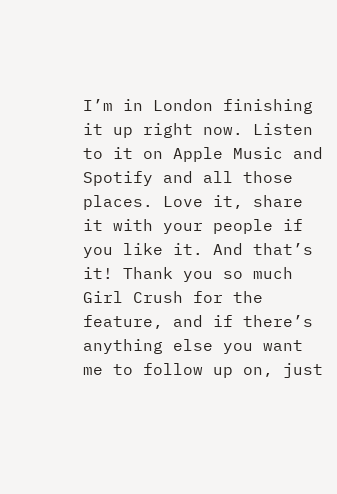I’m in London finishing it up right now. Listen to it on Apple Music and Spotify and all those places. Love it, share it with your people if you like it. And that’s it! Thank you so much Girl Crush for the feature, and if there’s anything else you want me to follow up on, just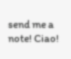send me a note! Ciao!